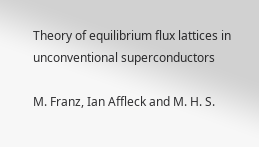Theory of equilibrium flux lattices in unconventional superconductors

M. Franz, Ian Affleck and M. H. S.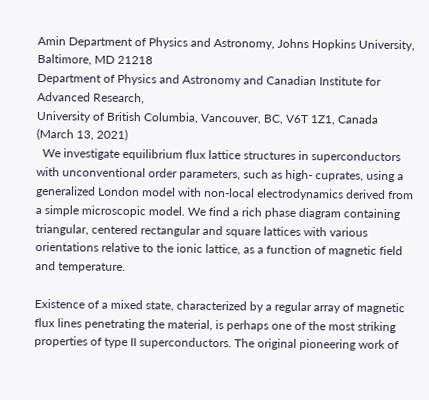Amin Department of Physics and Astronomy, Johns Hopkins University, Baltimore, MD 21218
Department of Physics and Astronomy and Canadian Institute for Advanced Research,
University of British Columbia, Vancouver, BC, V6T 1Z1, Canada
(March 13, 2021)
  We investigate equilibrium flux lattice structures in superconductors with unconventional order parameters, such as high- cuprates, using a generalized London model with non-local electrodynamics derived from a simple microscopic model. We find a rich phase diagram containing triangular, centered rectangular and square lattices with various orientations relative to the ionic lattice, as a function of magnetic field and temperature.

Existence of a mixed state, characterized by a regular array of magnetic flux lines penetrating the material, is perhaps one of the most striking properties of type II superconductors. The original pioneering work of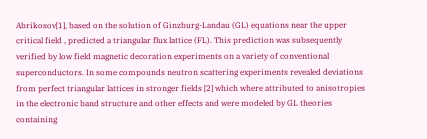Abrikosov[1], based on the solution of Ginzburg-Landau (GL) equations near the upper critical field , predicted a triangular flux lattice (FL). This prediction was subsequently verified by low field magnetic decoration experiments on a variety of conventional superconductors. In some compounds neutron scattering experiments revealed deviations from perfect triangular lattices in stronger fields [2] which where attributed to anisotropies in the electronic band structure and other effects and were modeled by GL theories containing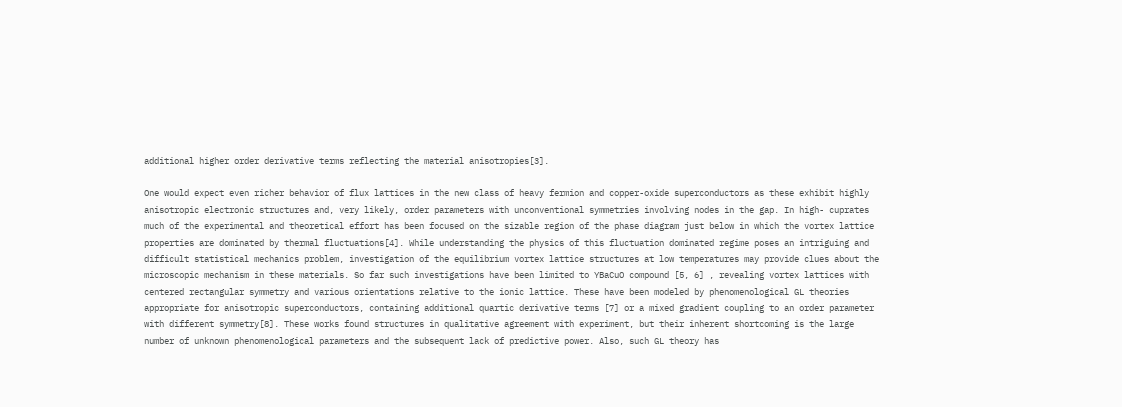additional higher order derivative terms reflecting the material anisotropies[3].

One would expect even richer behavior of flux lattices in the new class of heavy fermion and copper-oxide superconductors as these exhibit highly anisotropic electronic structures and, very likely, order parameters with unconventional symmetries involving nodes in the gap. In high- cuprates much of the experimental and theoretical effort has been focused on the sizable region of the phase diagram just below in which the vortex lattice properties are dominated by thermal fluctuations[4]. While understanding the physics of this fluctuation dominated regime poses an intriguing and difficult statistical mechanics problem, investigation of the equilibrium vortex lattice structures at low temperatures may provide clues about the microscopic mechanism in these materials. So far such investigations have been limited to YBaCuO compound [5, 6] , revealing vortex lattices with centered rectangular symmetry and various orientations relative to the ionic lattice. These have been modeled by phenomenological GL theories appropriate for anisotropic superconductors, containing additional quartic derivative terms [7] or a mixed gradient coupling to an order parameter with different symmetry[8]. These works found structures in qualitative agreement with experiment, but their inherent shortcoming is the large number of unknown phenomenological parameters and the subsequent lack of predictive power. Also, such GL theory has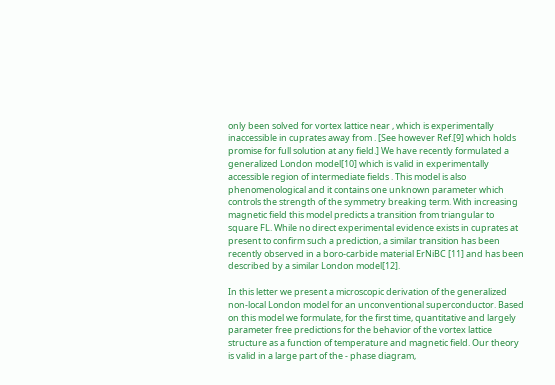only been solved for vortex lattice near , which is experimentally inaccessible in cuprates away from . [See however Ref.[9] which holds promise for full solution at any field.] We have recently formulated a generalized London model[10] which is valid in experimentally accessible region of intermediate fields . This model is also phenomenological and it contains one unknown parameter which controls the strength of the symmetry breaking term. With increasing magnetic field this model predicts a transition from triangular to square FL. While no direct experimental evidence exists in cuprates at present to confirm such a prediction, a similar transition has been recently observed in a boro-carbide material ErNiBC [11] and has been described by a similar London model[12].

In this letter we present a microscopic derivation of the generalized non-local London model for an unconventional superconductor. Based on this model we formulate, for the first time, quantitative and largely parameter free predictions for the behavior of the vortex lattice structure as a function of temperature and magnetic field. Our theory is valid in a large part of the - phase diagram,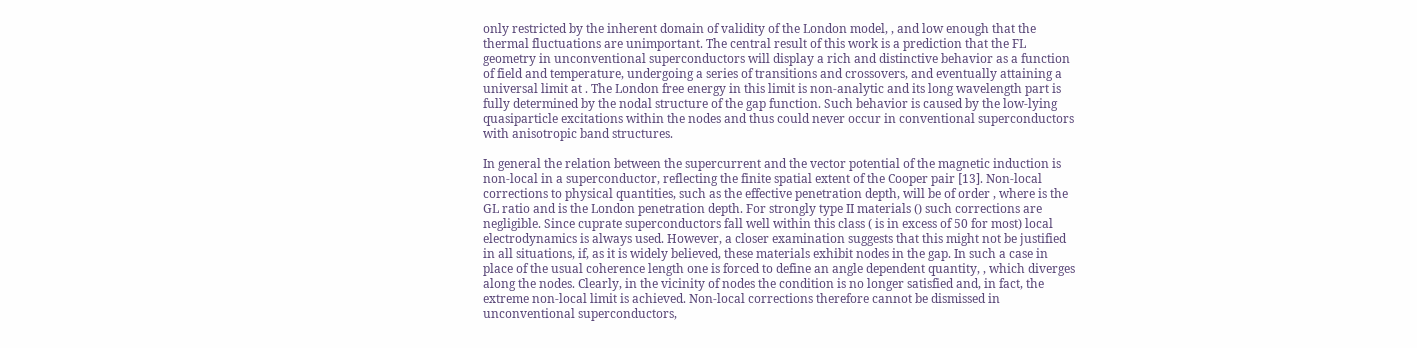only restricted by the inherent domain of validity of the London model, , and low enough that the thermal fluctuations are unimportant. The central result of this work is a prediction that the FL geometry in unconventional superconductors will display a rich and distinctive behavior as a function of field and temperature, undergoing a series of transitions and crossovers, and eventually attaining a universal limit at . The London free energy in this limit is non-analytic and its long wavelength part is fully determined by the nodal structure of the gap function. Such behavior is caused by the low-lying quasiparticle excitations within the nodes and thus could never occur in conventional superconductors with anisotropic band structures.

In general the relation between the supercurrent and the vector potential of the magnetic induction is non-local in a superconductor, reflecting the finite spatial extent of the Cooper pair [13]. Non-local corrections to physical quantities, such as the effective penetration depth, will be of order , where is the GL ratio and is the London penetration depth. For strongly type II materials () such corrections are negligible. Since cuprate superconductors fall well within this class ( is in excess of 50 for most) local electrodynamics is always used. However, a closer examination suggests that this might not be justified in all situations, if, as it is widely believed, these materials exhibit nodes in the gap. In such a case in place of the usual coherence length one is forced to define an angle dependent quantity, , which diverges along the nodes. Clearly, in the vicinity of nodes the condition is no longer satisfied and, in fact, the extreme non-local limit is achieved. Non-local corrections therefore cannot be dismissed in unconventional superconductors,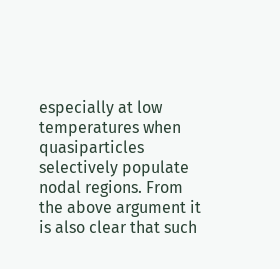especially at low temperatures when quasiparticles selectively populate nodal regions. From the above argument it is also clear that such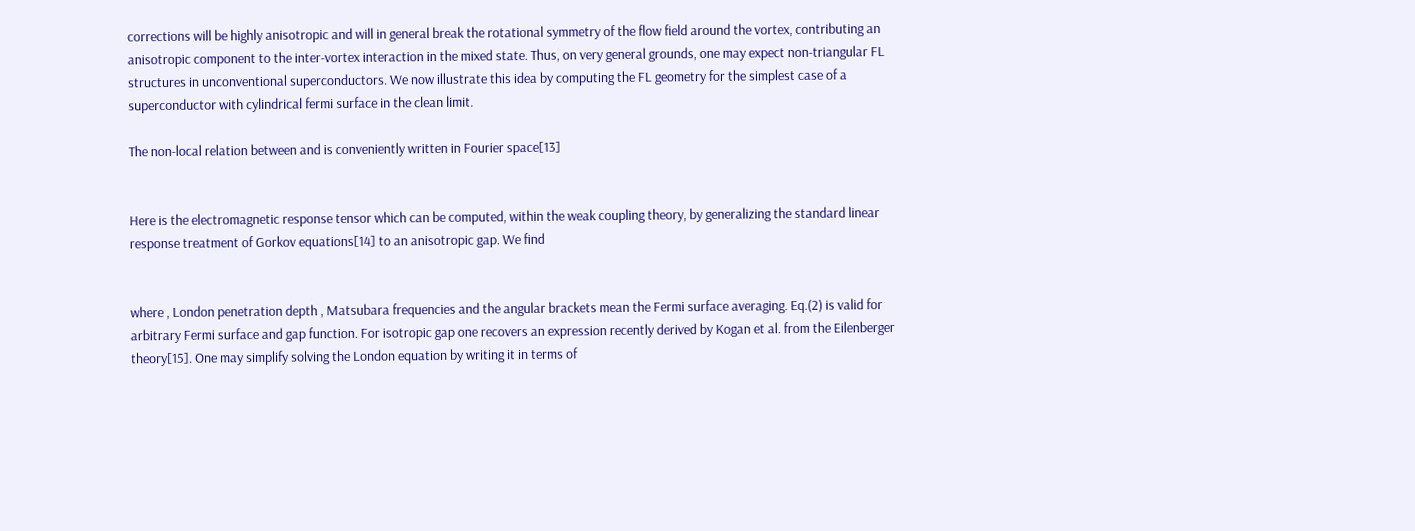corrections will be highly anisotropic and will in general break the rotational symmetry of the flow field around the vortex, contributing an anisotropic component to the inter-vortex interaction in the mixed state. Thus, on very general grounds, one may expect non-triangular FL structures in unconventional superconductors. We now illustrate this idea by computing the FL geometry for the simplest case of a superconductor with cylindrical fermi surface in the clean limit.

The non-local relation between and is conveniently written in Fourier space[13]


Here is the electromagnetic response tensor which can be computed, within the weak coupling theory, by generalizing the standard linear response treatment of Gorkov equations[14] to an anisotropic gap. We find


where , London penetration depth , Matsubara frequencies and the angular brackets mean the Fermi surface averaging. Eq.(2) is valid for arbitrary Fermi surface and gap function. For isotropic gap one recovers an expression recently derived by Kogan et al. from the Eilenberger theory[15]. One may simplify solving the London equation by writing it in terms of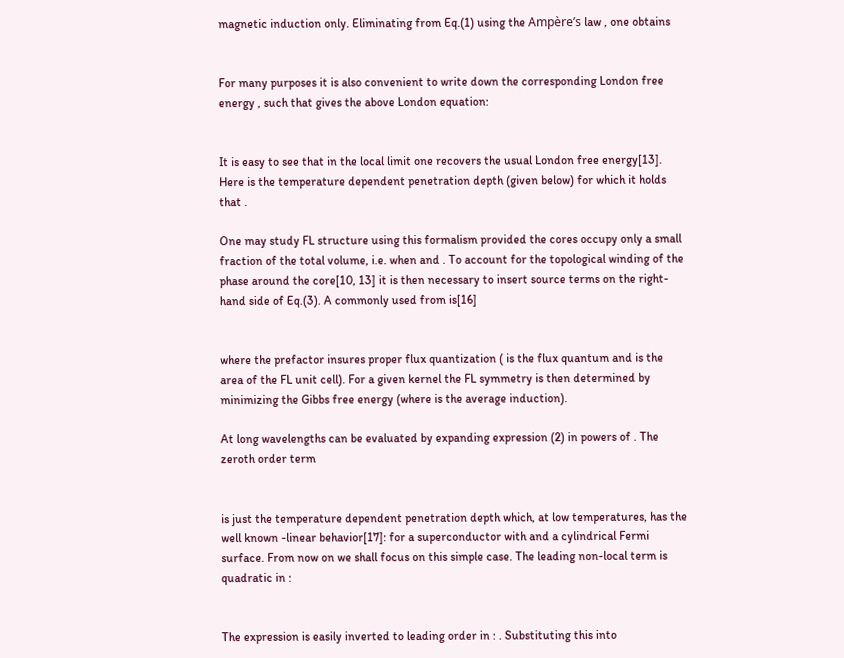magnetic induction only. Eliminating from Eq.(1) using the Ampère’s law , one obtains


For many purposes it is also convenient to write down the corresponding London free energy , such that gives the above London equation:


It is easy to see that in the local limit one recovers the usual London free energy[13]. Here is the temperature dependent penetration depth (given below) for which it holds that .

One may study FL structure using this formalism provided the cores occupy only a small fraction of the total volume, i.e. when and . To account for the topological winding of the phase around the core[10, 13] it is then necessary to insert source terms on the right-hand side of Eq.(3). A commonly used from is[16]


where the prefactor insures proper flux quantization ( is the flux quantum and is the area of the FL unit cell). For a given kernel the FL symmetry is then determined by minimizing the Gibbs free energy (where is the average induction).

At long wavelengths can be evaluated by expanding expression (2) in powers of . The zeroth order term


is just the temperature dependent penetration depth which, at low temperatures, has the well known -linear behavior[17]: for a superconductor with and a cylindrical Fermi surface. From now on we shall focus on this simple case. The leading non-local term is quadratic in :


The expression is easily inverted to leading order in : . Substituting this into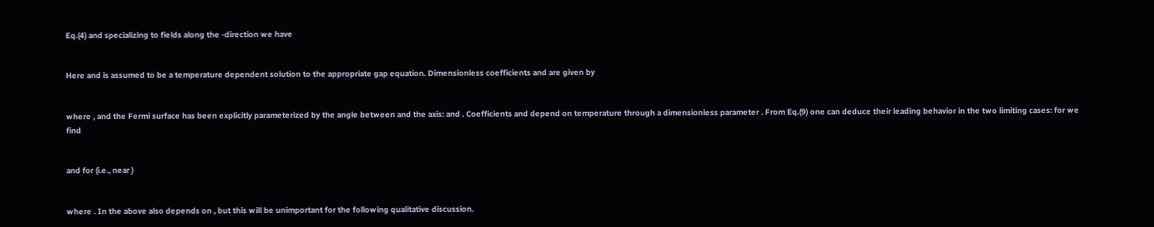Eq.(4) and specializing to fields along the -direction we have


Here and is assumed to be a temperature dependent solution to the appropriate gap equation. Dimensionless coefficients and are given by


where , and the Fermi surface has been explicitly parameterized by the angle between and the axis: and . Coefficients and depend on temperature through a dimensionless parameter . From Eq.(9) one can deduce their leading behavior in the two limiting cases: for we find


and for (i.e., near )


where . In the above also depends on , but this will be unimportant for the following qualitative discussion.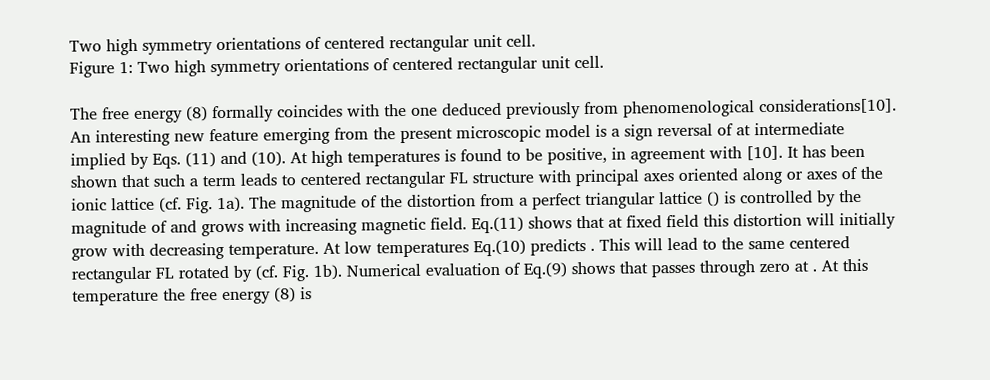Two high symmetry orientations of centered rectangular unit cell.
Figure 1: Two high symmetry orientations of centered rectangular unit cell.

The free energy (8) formally coincides with the one deduced previously from phenomenological considerations[10]. An interesting new feature emerging from the present microscopic model is a sign reversal of at intermediate implied by Eqs. (11) and (10). At high temperatures is found to be positive, in agreement with [10]. It has been shown that such a term leads to centered rectangular FL structure with principal axes oriented along or axes of the ionic lattice (cf. Fig. 1a). The magnitude of the distortion from a perfect triangular lattice () is controlled by the magnitude of and grows with increasing magnetic field. Eq.(11) shows that at fixed field this distortion will initially grow with decreasing temperature. At low temperatures Eq.(10) predicts . This will lead to the same centered rectangular FL rotated by (cf. Fig. 1b). Numerical evaluation of Eq.(9) shows that passes through zero at . At this temperature the free energy (8) is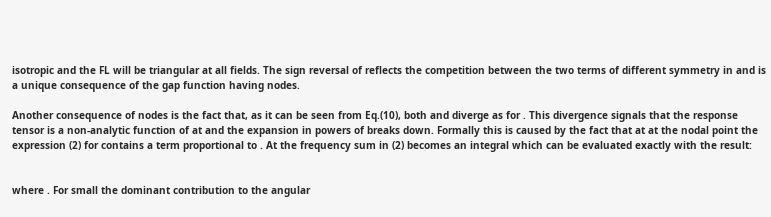isotropic and the FL will be triangular at all fields. The sign reversal of reflects the competition between the two terms of different symmetry in and is a unique consequence of the gap function having nodes.

Another consequence of nodes is the fact that, as it can be seen from Eq.(10), both and diverge as for . This divergence signals that the response tensor is a non-analytic function of at and the expansion in powers of breaks down. Formally this is caused by the fact that at at the nodal point the expression (2) for contains a term proportional to . At the frequency sum in (2) becomes an integral which can be evaluated exactly with the result:


where . For small the dominant contribution to the angular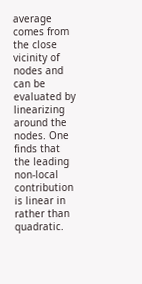average comes from the close vicinity of nodes and can be evaluated by linearizing around the nodes. One finds that the leading non-local contribution is linear in rather than quadratic.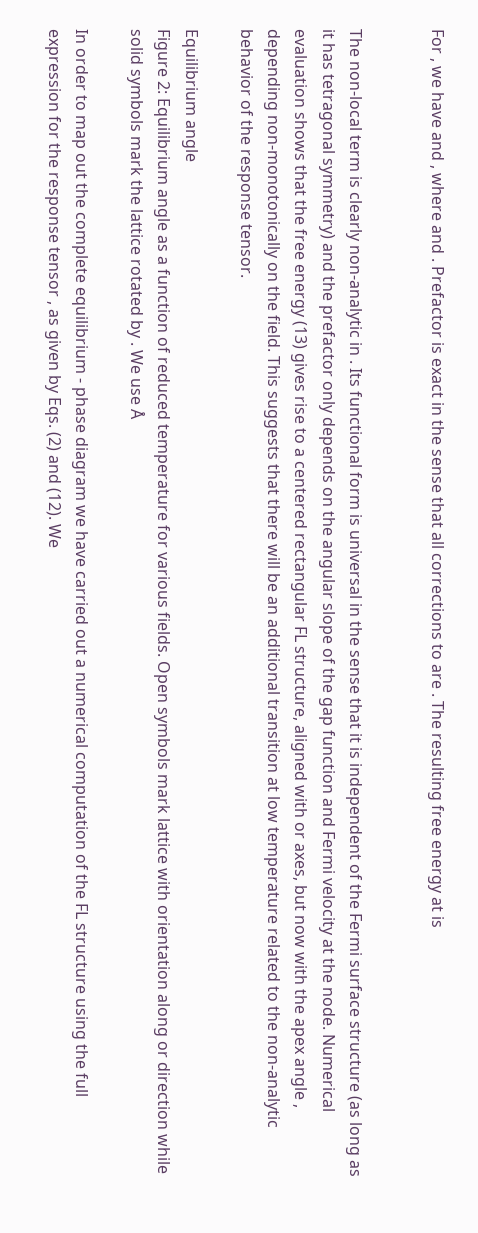For , we have and , where and . Prefactor is exact in the sense that all corrections to are . The resulting free energy at is


The non-local term is clearly non-analytic in . Its functional form is universal in the sense that it is independent of the Fermi surface structure (as long as it has tetragonal symmetry) and the prefactor only depends on the angular slope of the gap function and Fermi velocity at the node. Numerical evaluation shows that the free energy (13) gives rise to a centered rectangular FL structure, aligned with or axes, but now with the apex angle , depending non-monotonically on the field. This suggests that there will be an additional transition at low temperature related to the non-analytic behavior of the response tensor.

Equilibrium angle
Figure 2: Equilibrium angle as a function of reduced temperature for various fields. Open symbols mark lattice with orientation along or direction while solid symbols mark the lattice rotated by . We use Å

In order to map out the complete equilibrium - phase diagram we have carried out a numerical computation of the FL structure using the full expression for the response tensor , as given by Eqs. (2) and (12). We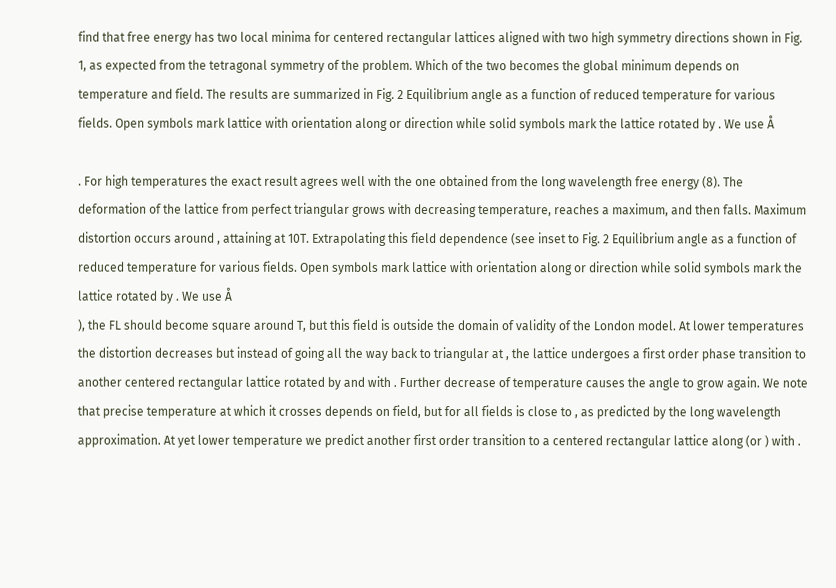find that free energy has two local minima for centered rectangular lattices aligned with two high symmetry directions shown in Fig. 1, as expected from the tetragonal symmetry of the problem. Which of the two becomes the global minimum depends on temperature and field. The results are summarized in Fig. 2 Equilibrium angle as a function of reduced temperature for various fields. Open symbols mark lattice with orientation along or direction while solid symbols mark the lattice rotated by . We use Å

. For high temperatures the exact result agrees well with the one obtained from the long wavelength free energy (8). The deformation of the lattice from perfect triangular grows with decreasing temperature, reaches a maximum, and then falls. Maximum distortion occurs around , attaining at 10T. Extrapolating this field dependence (see inset to Fig. 2 Equilibrium angle as a function of reduced temperature for various fields. Open symbols mark lattice with orientation along or direction while solid symbols mark the lattice rotated by . We use Å
), the FL should become square around T, but this field is outside the domain of validity of the London model. At lower temperatures the distortion decreases but instead of going all the way back to triangular at , the lattice undergoes a first order phase transition to another centered rectangular lattice rotated by and with . Further decrease of temperature causes the angle to grow again. We note that precise temperature at which it crosses depends on field, but for all fields is close to , as predicted by the long wavelength approximation. At yet lower temperature we predict another first order transition to a centered rectangular lattice along (or ) with .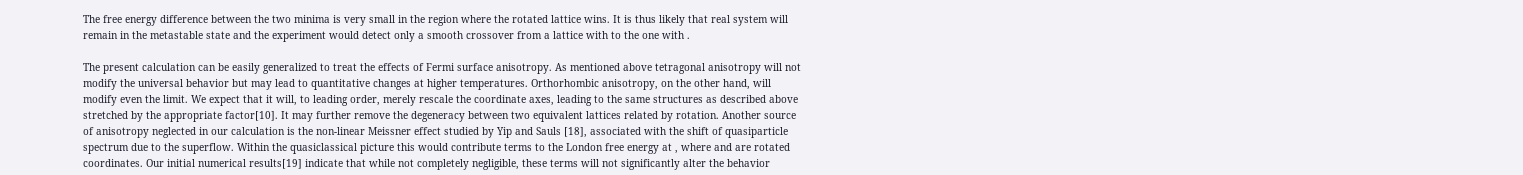The free energy difference between the two minima is very small in the region where the rotated lattice wins. It is thus likely that real system will remain in the metastable state and the experiment would detect only a smooth crossover from a lattice with to the one with .

The present calculation can be easily generalized to treat the effects of Fermi surface anisotropy. As mentioned above tetragonal anisotropy will not modify the universal behavior but may lead to quantitative changes at higher temperatures. Orthorhombic anisotropy, on the other hand, will modify even the limit. We expect that it will, to leading order, merely rescale the coordinate axes, leading to the same structures as described above stretched by the appropriate factor[10]. It may further remove the degeneracy between two equivalent lattices related by rotation. Another source of anisotropy neglected in our calculation is the non-linear Meissner effect studied by Yip and Sauls [18], associated with the shift of quasiparticle spectrum due to the superflow. Within the quasiclassical picture this would contribute terms to the London free energy at , where and are rotated coordinates. Our initial numerical results[19] indicate that while not completely negligible, these terms will not significantly alter the behavior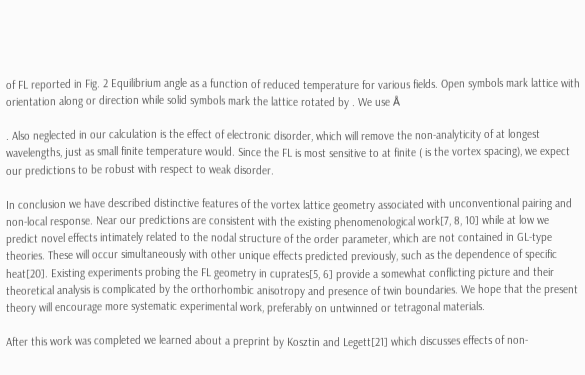of FL reported in Fig. 2 Equilibrium angle as a function of reduced temperature for various fields. Open symbols mark lattice with orientation along or direction while solid symbols mark the lattice rotated by . We use Å

. Also neglected in our calculation is the effect of electronic disorder, which will remove the non-analyticity of at longest wavelengths, just as small finite temperature would. Since the FL is most sensitive to at finite ( is the vortex spacing), we expect our predictions to be robust with respect to weak disorder.

In conclusion we have described distinctive features of the vortex lattice geometry associated with unconventional pairing and non-local response. Near our predictions are consistent with the existing phenomenological work[7, 8, 10] while at low we predict novel effects intimately related to the nodal structure of the order parameter, which are not contained in GL-type theories. These will occur simultaneously with other unique effects predicted previously, such as the dependence of specific heat[20]. Existing experiments probing the FL geometry in cuprates[5, 6] provide a somewhat conflicting picture and their theoretical analysis is complicated by the orthorhombic anisotropy and presence of twin boundaries. We hope that the present theory will encourage more systematic experimental work, preferably on untwinned or tetragonal materials.

After this work was completed we learned about a preprint by Kosztin and Legett[21] which discusses effects of non-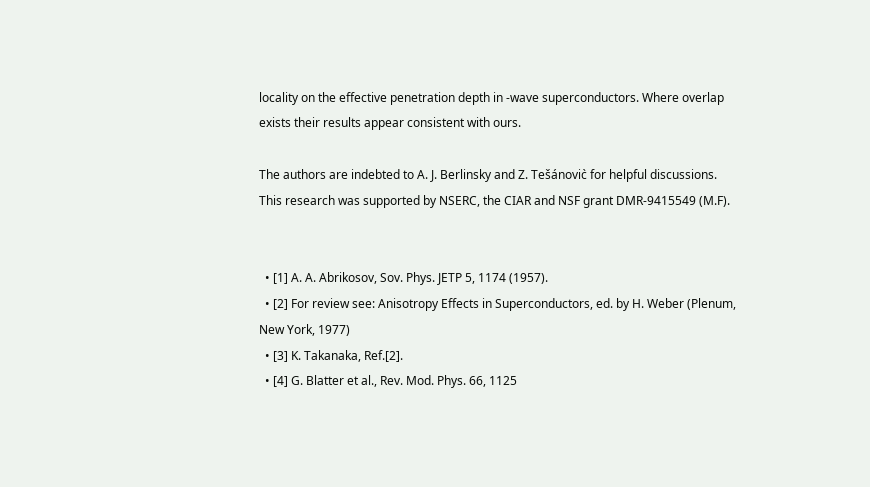locality on the effective penetration depth in -wave superconductors. Where overlap exists their results appear consistent with ours.

The authors are indebted to A. J. Berlinsky and Z. Tešánovic̀ for helpful discussions. This research was supported by NSERC, the CIAR and NSF grant DMR-9415549 (M.F).


  • [1] A. A. Abrikosov, Sov. Phys. JETP 5, 1174 (1957).
  • [2] For review see: Anisotropy Effects in Superconductors, ed. by H. Weber (Plenum, New York, 1977)
  • [3] K. Takanaka, Ref.[2].
  • [4] G. Blatter et al., Rev. Mod. Phys. 66, 1125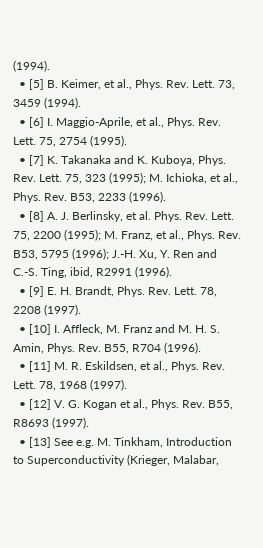(1994).
  • [5] B. Keimer, et al., Phys. Rev. Lett. 73, 3459 (1994).
  • [6] I. Maggio-Aprile, et al., Phys. Rev. Lett. 75, 2754 (1995).
  • [7] K. Takanaka and K. Kuboya, Phys. Rev. Lett. 75, 323 (1995); M. Ichioka, et al., Phys. Rev. B53, 2233 (1996).
  • [8] A. J. Berlinsky, et al. Phys. Rev. Lett. 75, 2200 (1995); M. Franz, et al., Phys. Rev. B53, 5795 (1996); J.-H. Xu, Y. Ren and C.-S. Ting, ibid, R2991 (1996).
  • [9] E. H. Brandt, Phys. Rev. Lett. 78, 2208 (1997).
  • [10] I. Affleck, M. Franz and M. H. S. Amin, Phys. Rev. B55, R704 (1996).
  • [11] M. R. Eskildsen, et al., Phys. Rev. Lett. 78, 1968 (1997).
  • [12] V. G. Kogan et al., Phys. Rev. B55, R8693 (1997).
  • [13] See e.g. M. Tinkham, Introduction to Superconductivity (Krieger, Malabar,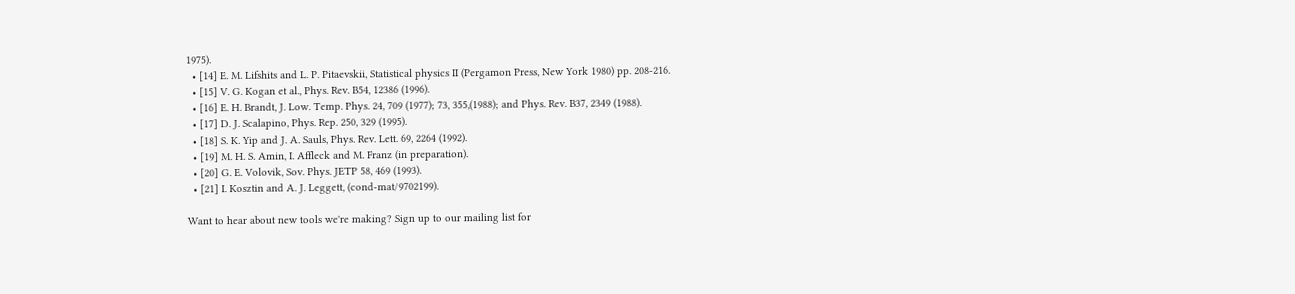1975).
  • [14] E. M. Lifshits and L. P. Pitaevskii, Statistical physics II (Pergamon Press, New York 1980) pp. 208-216.
  • [15] V. G. Kogan et al., Phys. Rev. B54, 12386 (1996).
  • [16] E. H. Brandt, J. Low. Temp. Phys. 24, 709 (1977); 73, 355,(1988); and Phys. Rev. B37, 2349 (1988).
  • [17] D. J. Scalapino, Phys. Rep. 250, 329 (1995).
  • [18] S. K. Yip and J. A. Sauls, Phys. Rev. Lett. 69, 2264 (1992).
  • [19] M. H. S. Amin, I. Affleck and M. Franz (in preparation).
  • [20] G. E. Volovik, Sov. Phys. JETP 58, 469 (1993).
  • [21] I. Kosztin and A. J. Leggett, (cond-mat/9702199).

Want to hear about new tools we're making? Sign up to our mailing list for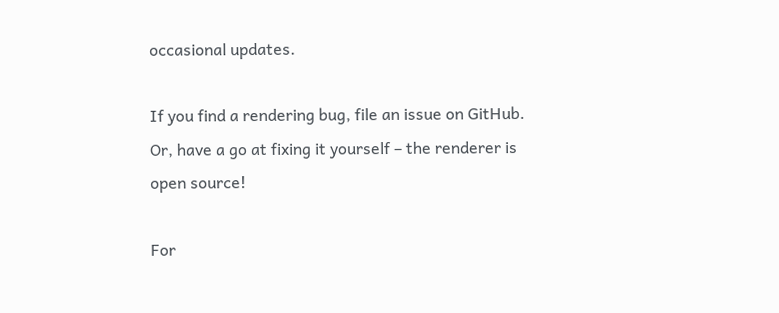occasional updates.

If you find a rendering bug, file an issue on GitHub. Or, have a go at fixing it yourself – the renderer is open source!

For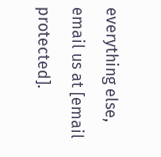everything else, email us at [email protected].